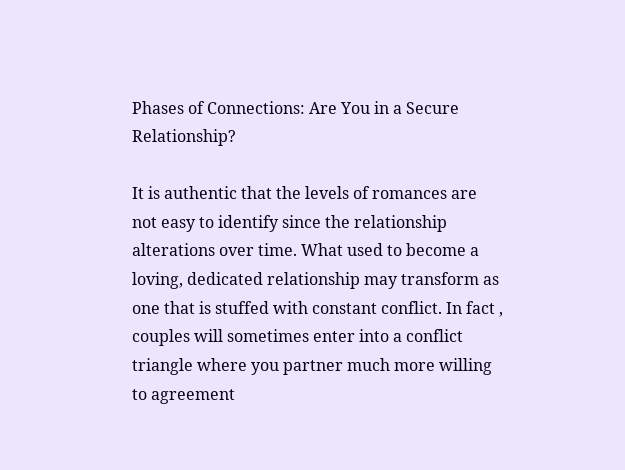Phases of Connections: Are You in a Secure Relationship?

It is authentic that the levels of romances are not easy to identify since the relationship alterations over time. What used to become a loving, dedicated relationship may transform as one that is stuffed with constant conflict. In fact , couples will sometimes enter into a conflict triangle where you partner much more willing to agreement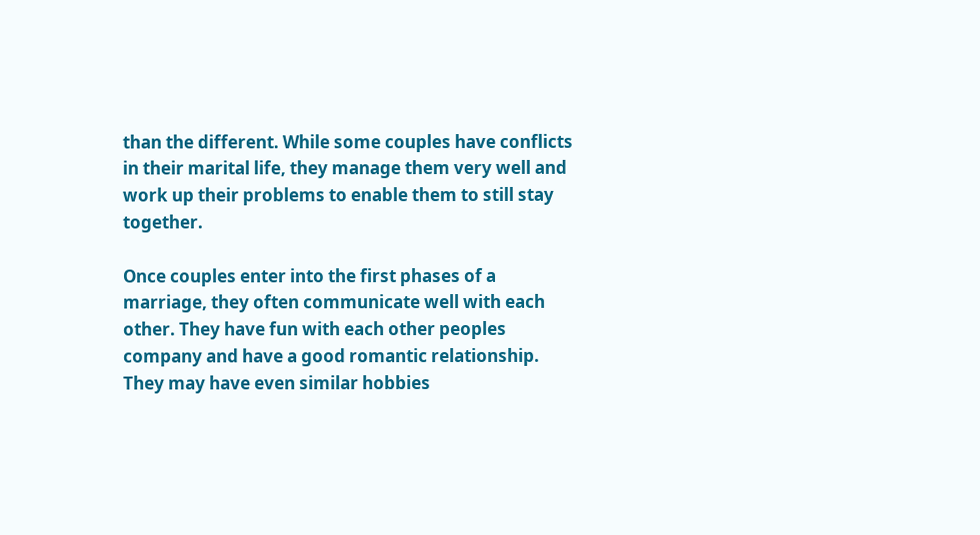than the different. While some couples have conflicts in their marital life, they manage them very well and work up their problems to enable them to still stay together.

Once couples enter into the first phases of a marriage, they often communicate well with each other. They have fun with each other peoples company and have a good romantic relationship. They may have even similar hobbies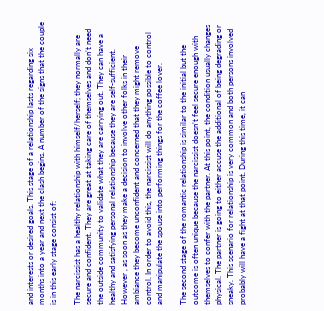and interests or desired goals. This stage of a relationship lasts regarding six months into a year and next the clash begins. A number of the signs that the couple is in this early stage consist of:

The narcissist has a healthy relationship with himself/herself; they normally are secure and confident. They are great at taking care of themselves and don’t need the outside community to validate what they are carrying out. They can have a healthy and satisfying personal relationship because they are self-sufficient. However , as soon as they make a decision to involve other folks in their ambiance they become unconfident and concerned that they might remove control. In order to avoid this, the narcissist will do anything possible to control and manipulate the spouse into performing things for the coffee lover.

The second stage of the romantic relationship is similar to the initial but the outcome is often unique because the narcissist doesn’t feel secure enough with themselves to confer with the partner. At this point, the condition usually changes physical. The partner is going to either accuse the additional of being degrading or sneaky. This scenario for relationship is very common and both persons involved probably will have a fight at that point. During this time, it can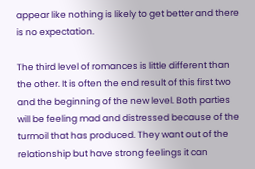appear like nothing is likely to get better and there is no expectation.

The third level of romances is little different than the other. It is often the end result of this first two and the beginning of the new level. Both parties will be feeling mad and distressed because of the turmoil that has produced. They want out of the relationship but have strong feelings it can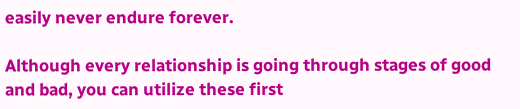easily never endure forever.

Although every relationship is going through stages of good and bad, you can utilize these first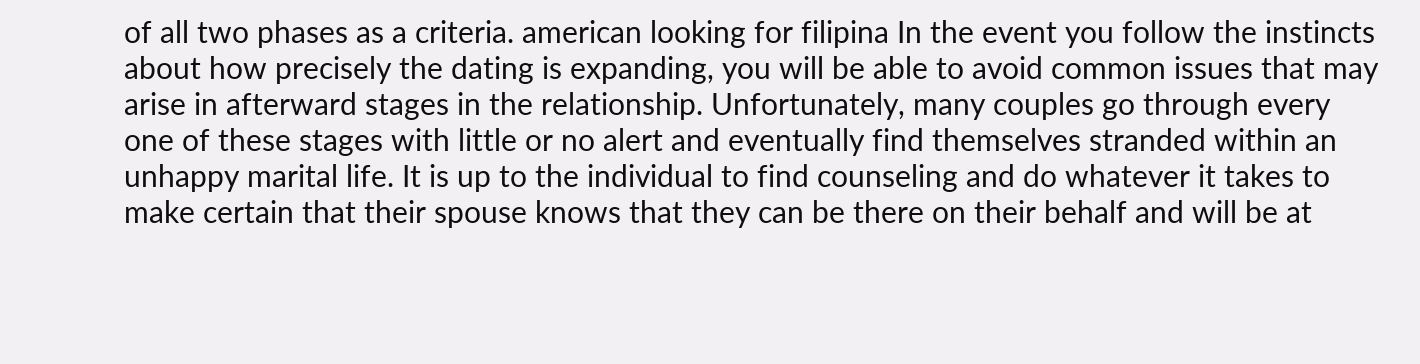of all two phases as a criteria. american looking for filipina In the event you follow the instincts about how precisely the dating is expanding, you will be able to avoid common issues that may arise in afterward stages in the relationship. Unfortunately, many couples go through every one of these stages with little or no alert and eventually find themselves stranded within an unhappy marital life. It is up to the individual to find counseling and do whatever it takes to make certain that their spouse knows that they can be there on their behalf and will be at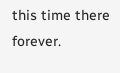this time there forever.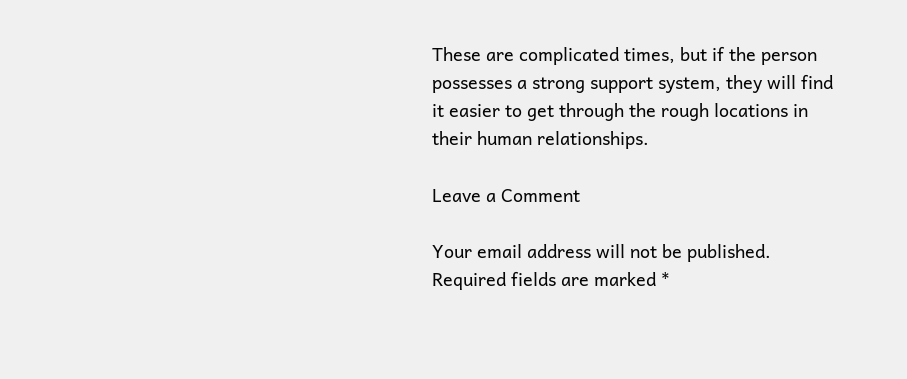These are complicated times, but if the person possesses a strong support system, they will find it easier to get through the rough locations in their human relationships.

Leave a Comment

Your email address will not be published. Required fields are marked *